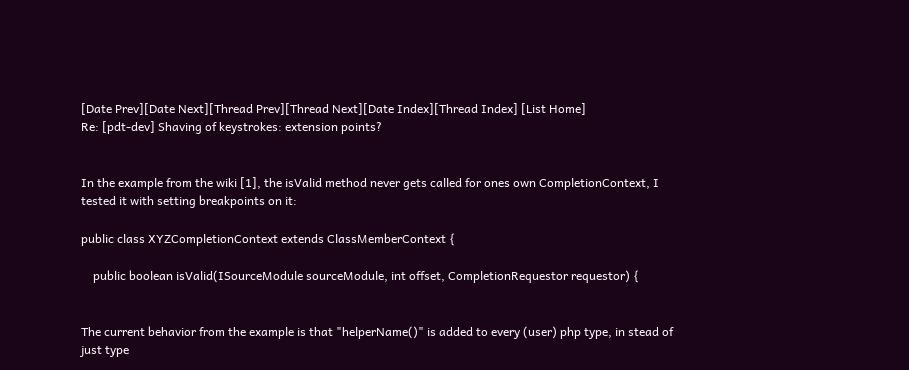[Date Prev][Date Next][Thread Prev][Thread Next][Date Index][Thread Index] [List Home]
Re: [pdt-dev] Shaving of keystrokes: extension points?


In the example from the wiki [1], the isValid method never gets called for ones own CompletionContext, I tested it with setting breakpoints on it:

public class XYZCompletionContext extends ClassMemberContext {

    public boolean isValid(ISourceModule sourceModule, int offset, CompletionRequestor requestor) {


The current behavior from the example is that "helperName()" is added to every (user) php type, in stead of just type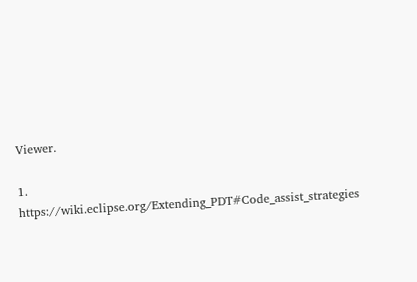Viewer.

1. https://wiki.eclipse.org/Extending_PDT#Code_assist_strategies